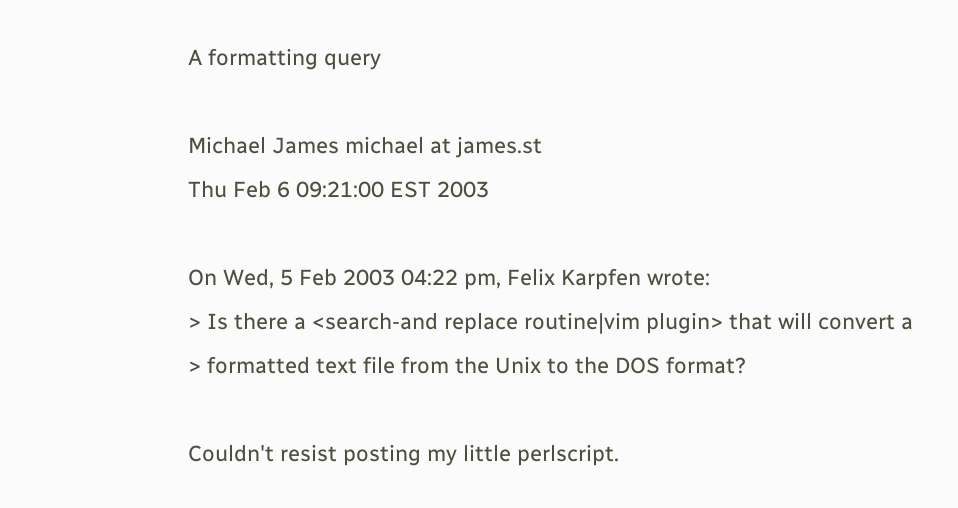A formatting query

Michael James michael at james.st
Thu Feb 6 09:21:00 EST 2003

On Wed, 5 Feb 2003 04:22 pm, Felix Karpfen wrote:
> Is there a <search-and replace routine|vim plugin> that will convert a
> formatted text file from the Unix to the DOS format?

Couldn't resist posting my little perlscript.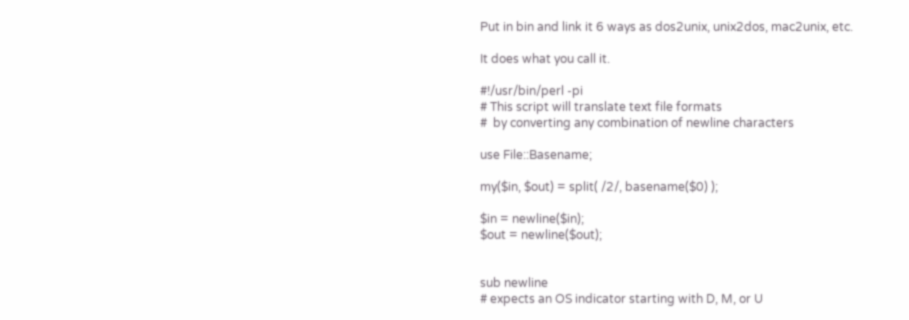Put in bin and link it 6 ways as dos2unix, unix2dos, mac2unix, etc.

It does what you call it.

#!/usr/bin/perl -pi
# This script will translate text file formats
#  by converting any combination of newline characters

use File::Basename;

my($in, $out) = split( /2/, basename($0) );

$in = newline($in);
$out = newline($out);


sub newline
# expects an OS indicator starting with D, M, or U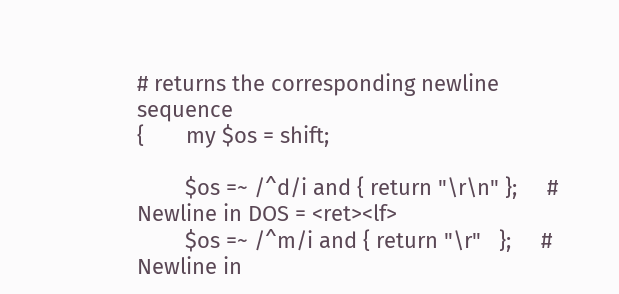# returns the corresponding newline sequence
{       my $os = shift;

        $os =~ /^d/i and { return "\r\n" };     # Newline in DOS = <ret><lf>
        $os =~ /^m/i and { return "\r"   };     # Newline in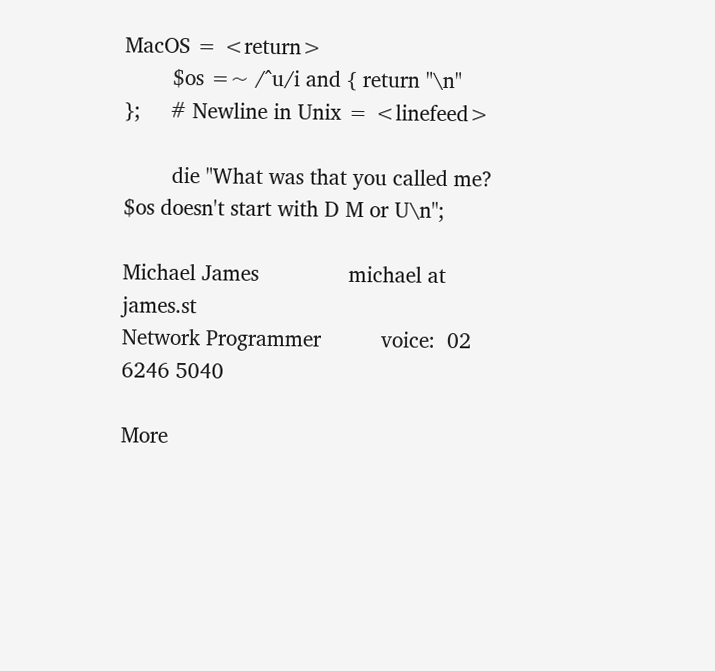MacOS = <return>
        $os =~ /^u/i and { return "\n"   };     # Newline in Unix = <linefeed>

        die "What was that you called me? $os doesn't start with D M or U\n";

Michael James               michael at james.st
Network Programmer          voice:  02 6246 5040

More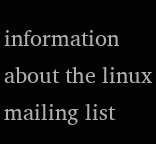information about the linux mailing list